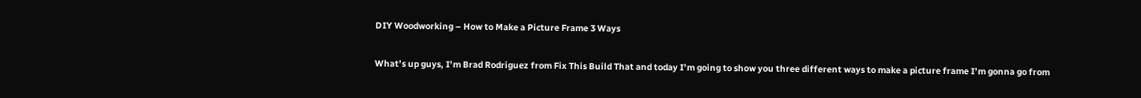DIY Woodworking – How to Make a Picture Frame 3 Ways

What’s up guys, I’m Brad Rodriguez from Fix This Build That and today I’m going to show you three different ways to make a picture frame I’m gonna go from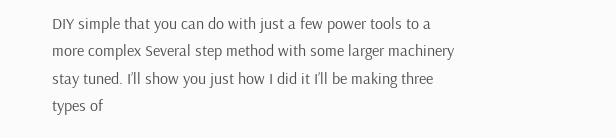DIY simple that you can do with just a few power tools to a more complex Several step method with some larger machinery stay tuned. I’ll show you just how I did it I’ll be making three types of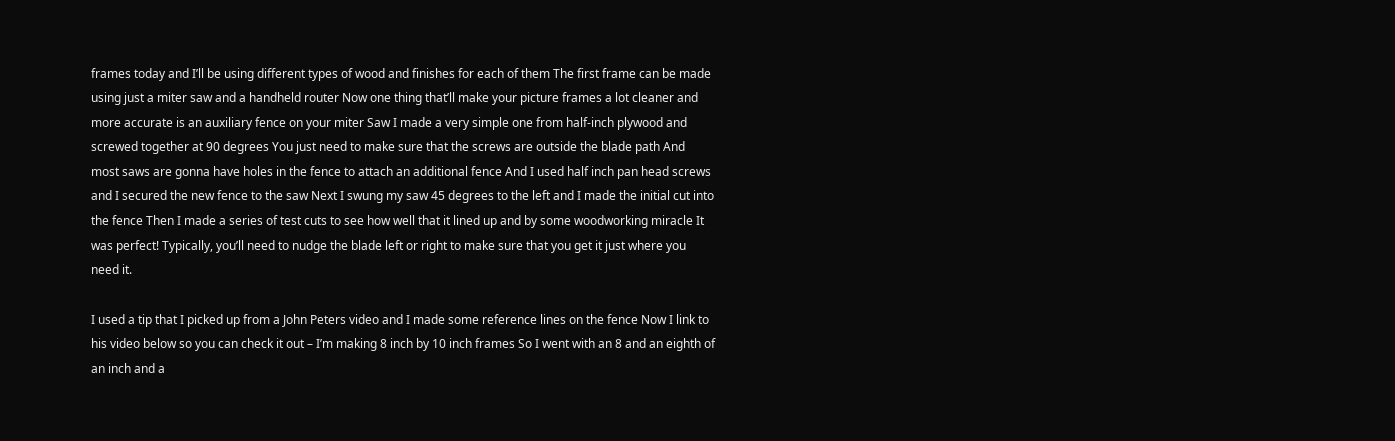frames today and I’ll be using different types of wood and finishes for each of them The first frame can be made using just a miter saw and a handheld router Now one thing that’ll make your picture frames a lot cleaner and more accurate is an auxiliary fence on your miter Saw I made a very simple one from half-inch plywood and screwed together at 90 degrees You just need to make sure that the screws are outside the blade path And most saws are gonna have holes in the fence to attach an additional fence And I used half inch pan head screws and I secured the new fence to the saw Next I swung my saw 45 degrees to the left and I made the initial cut into the fence Then I made a series of test cuts to see how well that it lined up and by some woodworking miracle It was perfect! Typically, you’ll need to nudge the blade left or right to make sure that you get it just where you need it.

I used a tip that I picked up from a John Peters video and I made some reference lines on the fence Now I link to his video below so you can check it out – I’m making 8 inch by 10 inch frames So I went with an 8 and an eighth of an inch and a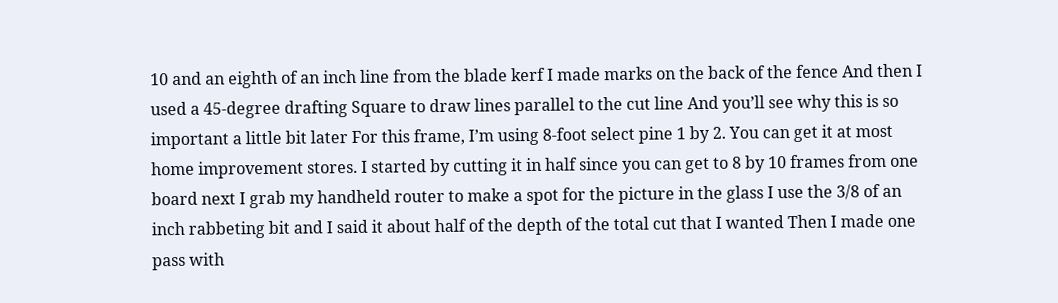10 and an eighth of an inch line from the blade kerf I made marks on the back of the fence And then I used a 45-degree drafting Square to draw lines parallel to the cut line And you’ll see why this is so important a little bit later For this frame, I’m using 8-foot select pine 1 by 2. You can get it at most home improvement stores. I started by cutting it in half since you can get to 8 by 10 frames from one board next I grab my handheld router to make a spot for the picture in the glass I use the 3/8 of an inch rabbeting bit and I said it about half of the depth of the total cut that I wanted Then I made one pass with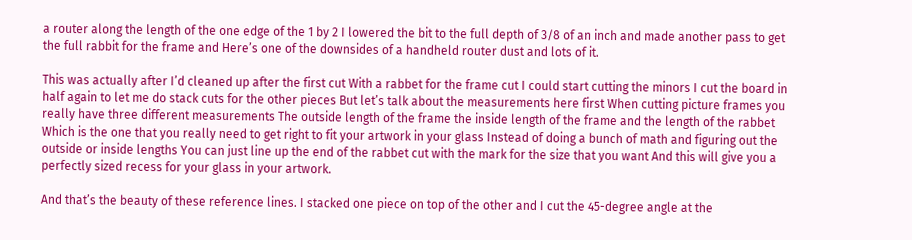a router along the length of the one edge of the 1 by 2 I lowered the bit to the full depth of 3/8 of an inch and made another pass to get the full rabbit for the frame and Here’s one of the downsides of a handheld router dust and lots of it.

This was actually after I’d cleaned up after the first cut With a rabbet for the frame cut I could start cutting the minors I cut the board in half again to let me do stack cuts for the other pieces But let’s talk about the measurements here first When cutting picture frames you really have three different measurements The outside length of the frame the inside length of the frame and the length of the rabbet Which is the one that you really need to get right to fit your artwork in your glass Instead of doing a bunch of math and figuring out the outside or inside lengths You can just line up the end of the rabbet cut with the mark for the size that you want And this will give you a perfectly sized recess for your glass in your artwork.

And that’s the beauty of these reference lines. I stacked one piece on top of the other and I cut the 45-degree angle at the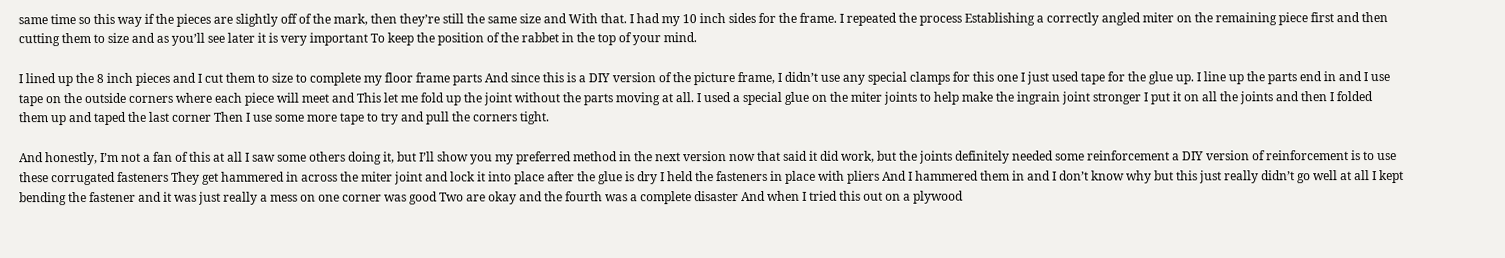same time so this way if the pieces are slightly off of the mark, then they’re still the same size and With that. I had my 10 inch sides for the frame. I repeated the process Establishing a correctly angled miter on the remaining piece first and then cutting them to size and as you’ll see later it is very important To keep the position of the rabbet in the top of your mind.

I lined up the 8 inch pieces and I cut them to size to complete my floor frame parts And since this is a DIY version of the picture frame, I didn’t use any special clamps for this one I just used tape for the glue up. I line up the parts end in and I use tape on the outside corners where each piece will meet and This let me fold up the joint without the parts moving at all. I used a special glue on the miter joints to help make the ingrain joint stronger I put it on all the joints and then I folded them up and taped the last corner Then I use some more tape to try and pull the corners tight.

And honestly, I’m not a fan of this at all I saw some others doing it, but I’ll show you my preferred method in the next version now that said it did work, but the joints definitely needed some reinforcement a DIY version of reinforcement is to use these corrugated fasteners They get hammered in across the miter joint and lock it into place after the glue is dry I held the fasteners in place with pliers And I hammered them in and I don’t know why but this just really didn’t go well at all I kept bending the fastener and it was just really a mess on one corner was good Two are okay and the fourth was a complete disaster And when I tried this out on a plywood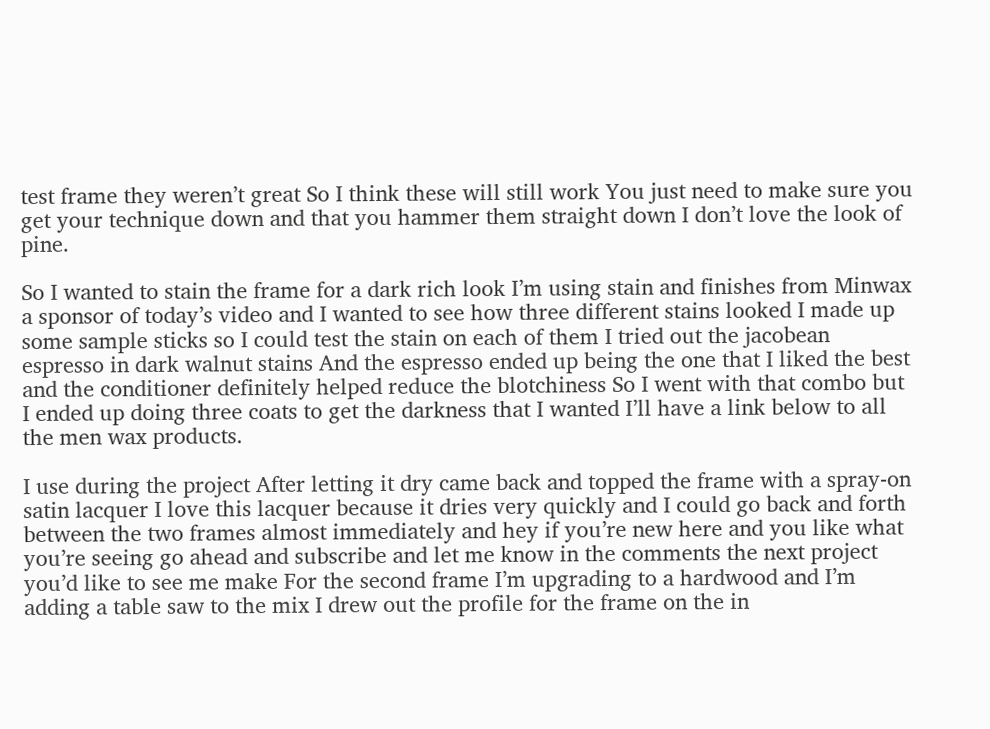test frame they weren’t great So I think these will still work You just need to make sure you get your technique down and that you hammer them straight down I don’t love the look of pine.

So I wanted to stain the frame for a dark rich look I’m using stain and finishes from Minwax a sponsor of today’s video and I wanted to see how three different stains looked I made up some sample sticks so I could test the stain on each of them I tried out the jacobean espresso in dark walnut stains And the espresso ended up being the one that I liked the best and the conditioner definitely helped reduce the blotchiness So I went with that combo but I ended up doing three coats to get the darkness that I wanted I’ll have a link below to all the men wax products.

I use during the project After letting it dry came back and topped the frame with a spray-on satin lacquer I love this lacquer because it dries very quickly and I could go back and forth between the two frames almost immediately and hey if you’re new here and you like what you’re seeing go ahead and subscribe and let me know in the comments the next project you’d like to see me make For the second frame I’m upgrading to a hardwood and I’m adding a table saw to the mix I drew out the profile for the frame on the in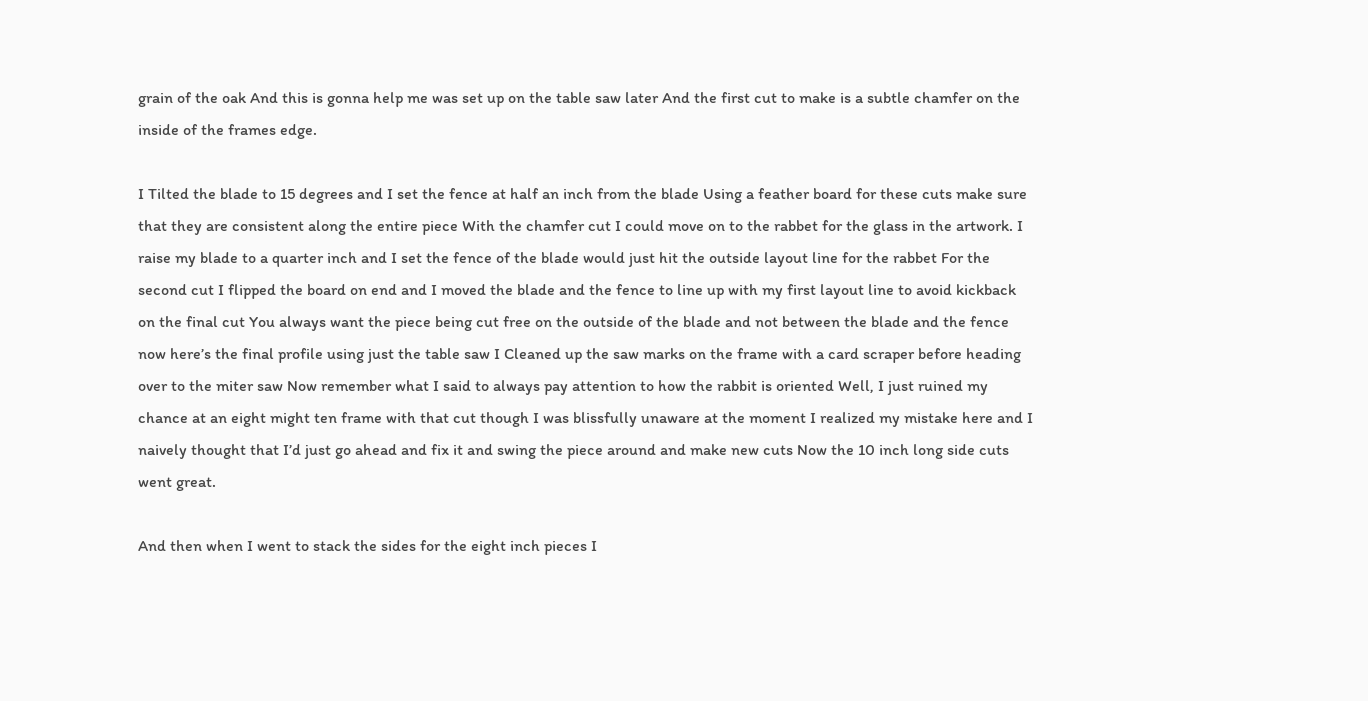grain of the oak And this is gonna help me was set up on the table saw later And the first cut to make is a subtle chamfer on the inside of the frames edge.

I Tilted the blade to 15 degrees and I set the fence at half an inch from the blade Using a feather board for these cuts make sure that they are consistent along the entire piece With the chamfer cut I could move on to the rabbet for the glass in the artwork. I raise my blade to a quarter inch and I set the fence of the blade would just hit the outside layout line for the rabbet For the second cut I flipped the board on end and I moved the blade and the fence to line up with my first layout line to avoid kickback on the final cut You always want the piece being cut free on the outside of the blade and not between the blade and the fence now here’s the final profile using just the table saw I Cleaned up the saw marks on the frame with a card scraper before heading over to the miter saw Now remember what I said to always pay attention to how the rabbit is oriented Well, I just ruined my chance at an eight might ten frame with that cut though I was blissfully unaware at the moment I realized my mistake here and I naively thought that I’d just go ahead and fix it and swing the piece around and make new cuts Now the 10 inch long side cuts went great.

And then when I went to stack the sides for the eight inch pieces I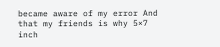became aware of my error And that my friends is why 5×7 inch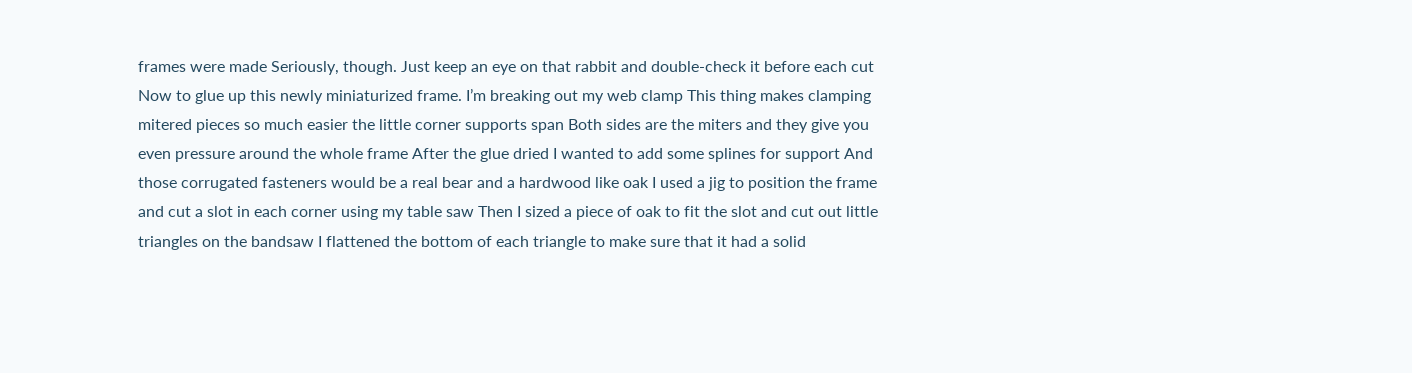frames were made Seriously, though. Just keep an eye on that rabbit and double-check it before each cut Now to glue up this newly miniaturized frame. I’m breaking out my web clamp This thing makes clamping mitered pieces so much easier the little corner supports span Both sides are the miters and they give you even pressure around the whole frame After the glue dried I wanted to add some splines for support And those corrugated fasteners would be a real bear and a hardwood like oak I used a jig to position the frame and cut a slot in each corner using my table saw Then I sized a piece of oak to fit the slot and cut out little triangles on the bandsaw I flattened the bottom of each triangle to make sure that it had a solid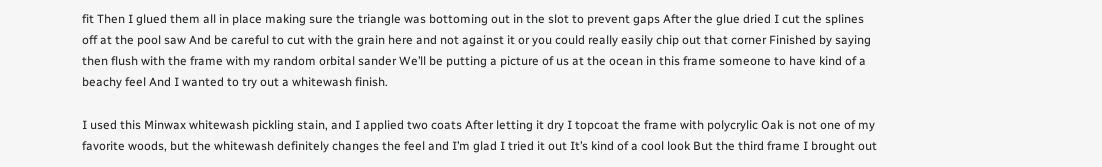fit Then I glued them all in place making sure the triangle was bottoming out in the slot to prevent gaps After the glue dried I cut the splines off at the pool saw And be careful to cut with the grain here and not against it or you could really easily chip out that corner Finished by saying then flush with the frame with my random orbital sander We’ll be putting a picture of us at the ocean in this frame someone to have kind of a beachy feel And I wanted to try out a whitewash finish.

I used this Minwax whitewash pickling stain, and I applied two coats After letting it dry I topcoat the frame with polycrylic Oak is not one of my favorite woods, but the whitewash definitely changes the feel and I’m glad I tried it out It’s kind of a cool look But the third frame I brought out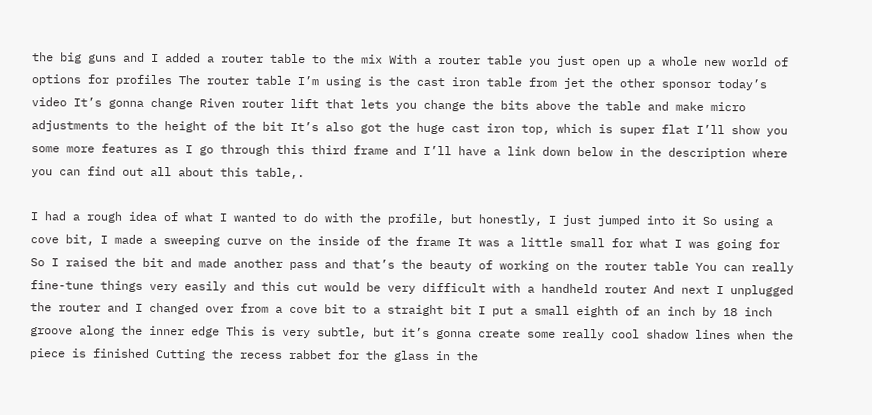the big guns and I added a router table to the mix With a router table you just open up a whole new world of options for profiles The router table I’m using is the cast iron table from jet the other sponsor today’s video It’s gonna change Riven router lift that lets you change the bits above the table and make micro adjustments to the height of the bit It’s also got the huge cast iron top, which is super flat I’ll show you some more features as I go through this third frame and I’ll have a link down below in the description where you can find out all about this table,.

I had a rough idea of what I wanted to do with the profile, but honestly, I just jumped into it So using a cove bit, I made a sweeping curve on the inside of the frame It was a little small for what I was going for So I raised the bit and made another pass and that’s the beauty of working on the router table You can really fine-tune things very easily and this cut would be very difficult with a handheld router And next I unplugged the router and I changed over from a cove bit to a straight bit I put a small eighth of an inch by 18 inch groove along the inner edge This is very subtle, but it’s gonna create some really cool shadow lines when the piece is finished Cutting the recess rabbet for the glass in the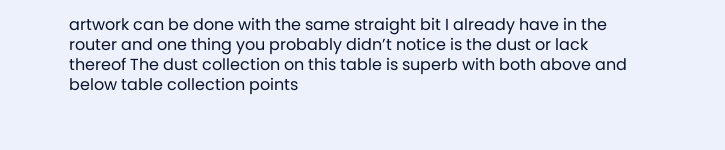artwork can be done with the same straight bit I already have in the router and one thing you probably didn’t notice is the dust or lack thereof The dust collection on this table is superb with both above and below table collection points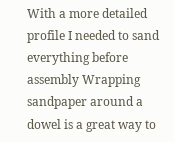With a more detailed profile I needed to sand everything before assembly Wrapping sandpaper around a dowel is a great way to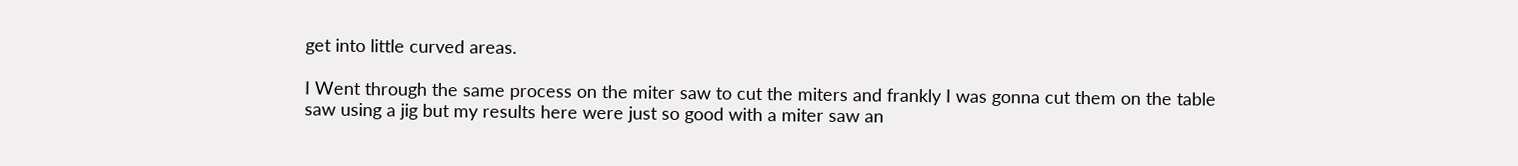get into little curved areas.

I Went through the same process on the miter saw to cut the miters and frankly I was gonna cut them on the table saw using a jig but my results here were just so good with a miter saw an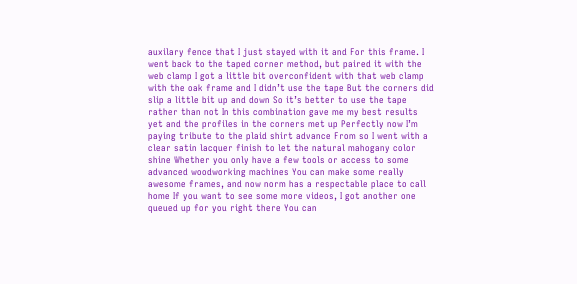auxilary fence that I just stayed with it and For this frame. I went back to the taped corner method, but paired it with the web clamp I got a little bit overconfident with that web clamp with the oak frame and I didn’t use the tape But the corners did slip a little bit up and down So it’s better to use the tape rather than not In this combination gave me my best results yet and the profiles in the corners met up Perfectly now I’m paying tribute to the plaid shirt advance From so I went with a clear satin lacquer finish to let the natural mahogany color shine Whether you only have a few tools or access to some advanced woodworking machines You can make some really awesome frames, and now norm has a respectable place to call home If you want to see some more videos, I got another one queued up for you right there You can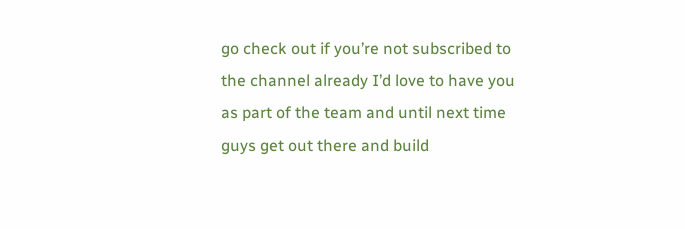go check out if you’re not subscribed to the channel already I’d love to have you as part of the team and until next time guys get out there and build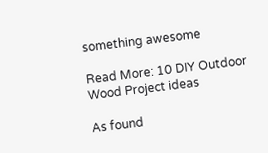something awesome

Read More: 10 DIY Outdoor Wood Project ideas

As found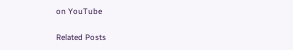on YouTube

Related Posts